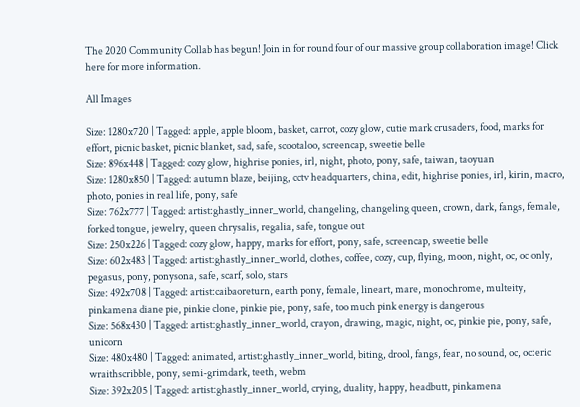The 2020 Community Collab has begun! Join in for round four of our massive group collaboration image! Click here for more information.

All Images

Size: 1280x720 | Tagged: apple, apple bloom, basket, carrot, cozy glow, cutie mark crusaders, food, marks for effort, picnic basket, picnic blanket, sad, safe, scootaloo, screencap, sweetie belle
Size: 896x448 | Tagged: cozy glow, highrise ponies, irl, night, photo, pony, safe, taiwan, taoyuan
Size: 1280x850 | Tagged: autumn blaze, beijing, cctv headquarters, china, edit, highrise ponies, irl, kirin, macro, photo, ponies in real life, pony, safe
Size: 762x777 | Tagged: artist:ghastly_inner_world, changeling, changeling queen, crown, dark, fangs, female, forked tongue, jewelry, queen chrysalis, regalia, safe, tongue out
Size: 250x226 | Tagged: cozy glow, happy, marks for effort, pony, safe, screencap, sweetie belle
Size: 602x483 | Tagged: artist:ghastly_inner_world, clothes, coffee, cozy, cup, flying, moon, night, oc, oc only, pegasus, pony, ponysona, safe, scarf, solo, stars
Size: 492x708 | Tagged: artist:caibaoreturn, earth pony, female, lineart, mare, monochrome, multeity, pinkamena diane pie, pinkie clone, pinkie pie, pony, safe, too much pink energy is dangerous
Size: 568x430 | Tagged: artist:ghastly_inner_world, crayon, drawing, magic, night, oc, pinkie pie, pony, safe, unicorn
Size: 480x480 | Tagged: animated, artist:ghastly_inner_world, biting, drool, fangs, fear, no sound, oc, oc:eric wraithscribble, pony, semi-grimdark, teeth, webm
Size: 392x205 | Tagged: artist:ghastly_inner_world, crying, duality, happy, headbutt, pinkamena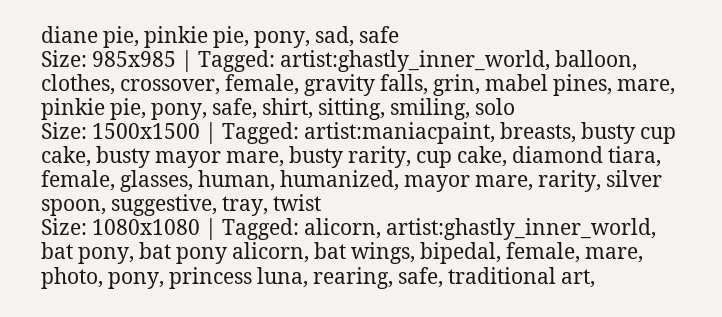diane pie, pinkie pie, pony, sad, safe
Size: 985x985 | Tagged: artist:ghastly_inner_world, balloon, clothes, crossover, female, gravity falls, grin, mabel pines, mare, pinkie pie, pony, safe, shirt, sitting, smiling, solo
Size: 1500x1500 | Tagged: artist:maniacpaint, breasts, busty cup cake, busty mayor mare, busty rarity, cup cake, diamond tiara, female, glasses, human, humanized, mayor mare, rarity, silver spoon, suggestive, tray, twist
Size: 1080x1080 | Tagged: alicorn, artist:ghastly_inner_world, bat pony, bat pony alicorn, bat wings, bipedal, female, mare, photo, pony, princess luna, rearing, safe, traditional art,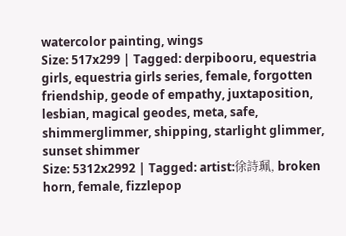watercolor painting, wings
Size: 517x299 | Tagged: derpibooru, equestria girls, equestria girls series, female, forgotten friendship, geode of empathy, juxtaposition, lesbian, magical geodes, meta, safe, shimmerglimmer, shipping, starlight glimmer, sunset shimmer
Size: 5312x2992 | Tagged: artist:徐詩珮, broken horn, female, fizzlepop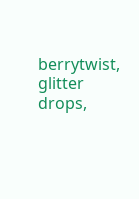berrytwist, glitter drops,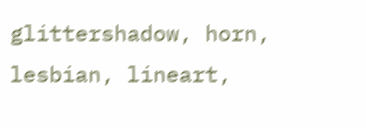glittershadow, horn, lesbian, lineart,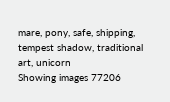mare, pony, safe, shipping, tempest shadow, traditional art, unicorn
Showing images 77206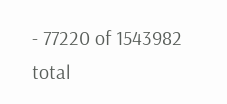- 77220 of 1543982 total